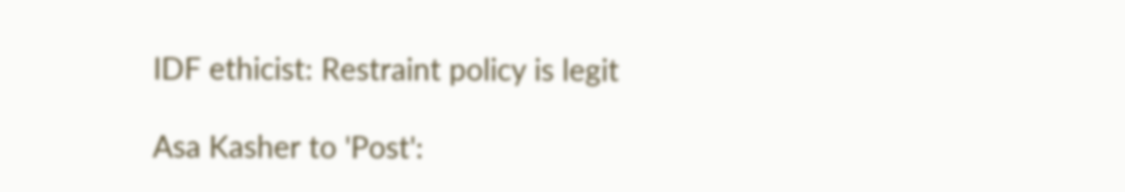IDF ethicist: Restraint policy is legit

Asa Kasher to 'Post':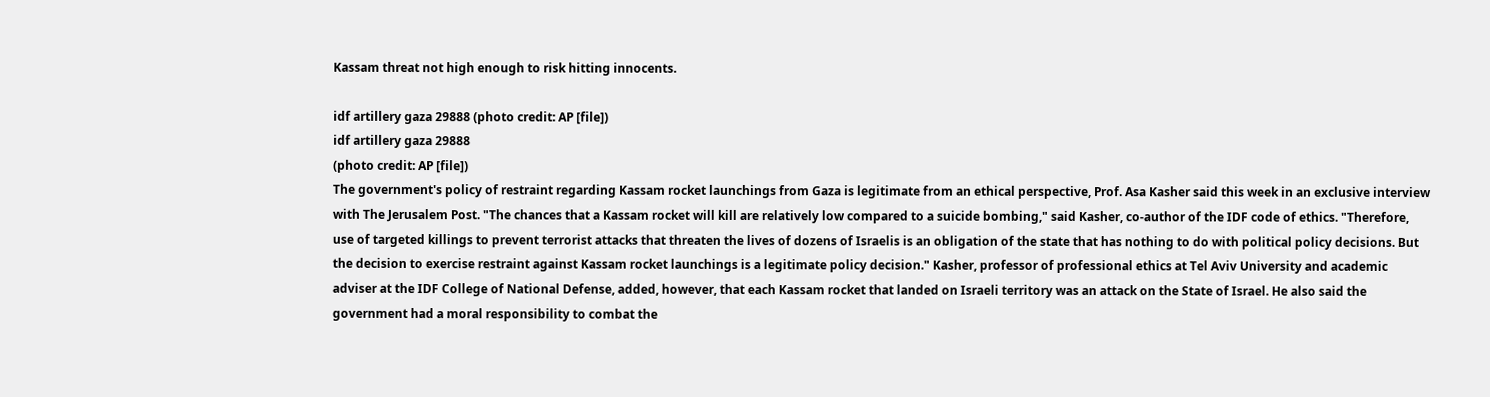Kassam threat not high enough to risk hitting innocents.

idf artillery gaza 29888 (photo credit: AP [file])
idf artillery gaza 29888
(photo credit: AP [file])
The government's policy of restraint regarding Kassam rocket launchings from Gaza is legitimate from an ethical perspective, Prof. Asa Kasher said this week in an exclusive interview with The Jerusalem Post. "The chances that a Kassam rocket will kill are relatively low compared to a suicide bombing," said Kasher, co-author of the IDF code of ethics. "Therefore, use of targeted killings to prevent terrorist attacks that threaten the lives of dozens of Israelis is an obligation of the state that has nothing to do with political policy decisions. But the decision to exercise restraint against Kassam rocket launchings is a legitimate policy decision." Kasher, professor of professional ethics at Tel Aviv University and academic adviser at the IDF College of National Defense, added, however, that each Kassam rocket that landed on Israeli territory was an attack on the State of Israel. He also said the government had a moral responsibility to combat the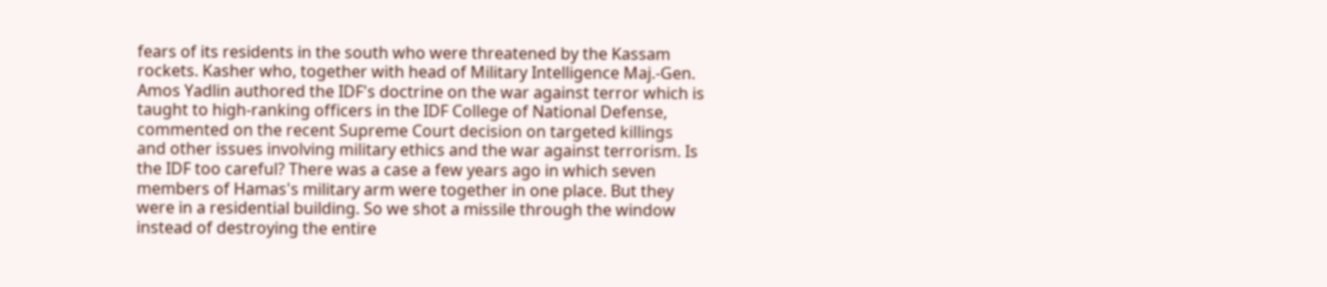fears of its residents in the south who were threatened by the Kassam rockets. Kasher who, together with head of Military Intelligence Maj.-Gen. Amos Yadlin authored the IDF's doctrine on the war against terror which is taught to high-ranking officers in the IDF College of National Defense, commented on the recent Supreme Court decision on targeted killings and other issues involving military ethics and the war against terrorism. Is the IDF too careful? There was a case a few years ago in which seven members of Hamas's military arm were together in one place. But they were in a residential building. So we shot a missile through the window instead of destroying the entire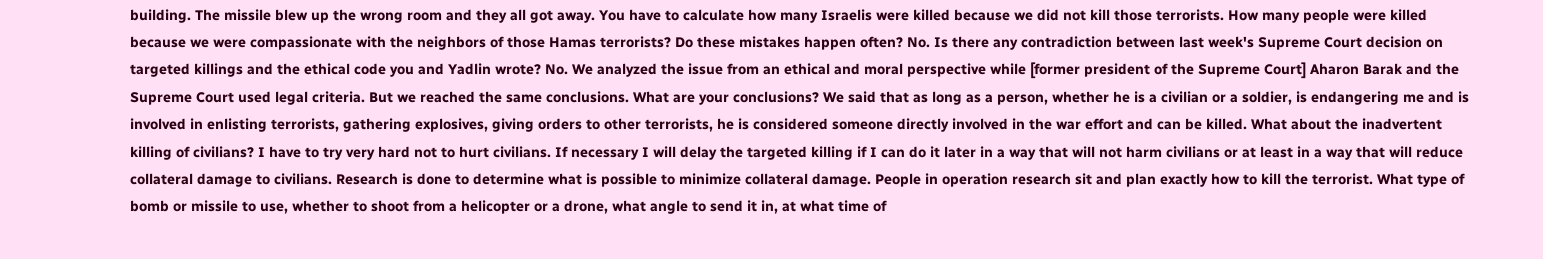building. The missile blew up the wrong room and they all got away. You have to calculate how many Israelis were killed because we did not kill those terrorists. How many people were killed because we were compassionate with the neighbors of those Hamas terrorists? Do these mistakes happen often? No. Is there any contradiction between last week's Supreme Court decision on targeted killings and the ethical code you and Yadlin wrote? No. We analyzed the issue from an ethical and moral perspective while [former president of the Supreme Court] Aharon Barak and the Supreme Court used legal criteria. But we reached the same conclusions. What are your conclusions? We said that as long as a person, whether he is a civilian or a soldier, is endangering me and is involved in enlisting terrorists, gathering explosives, giving orders to other terrorists, he is considered someone directly involved in the war effort and can be killed. What about the inadvertent killing of civilians? I have to try very hard not to hurt civilians. If necessary I will delay the targeted killing if I can do it later in a way that will not harm civilians or at least in a way that will reduce collateral damage to civilians. Research is done to determine what is possible to minimize collateral damage. People in operation research sit and plan exactly how to kill the terrorist. What type of bomb or missile to use, whether to shoot from a helicopter or a drone, what angle to send it in, at what time of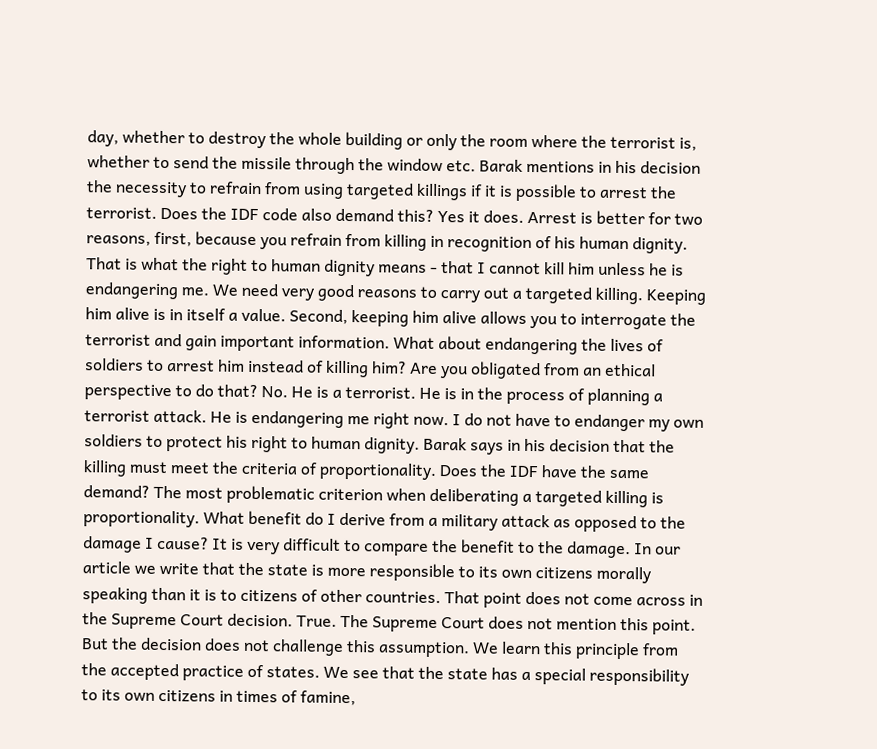day, whether to destroy the whole building or only the room where the terrorist is, whether to send the missile through the window etc. Barak mentions in his decision the necessity to refrain from using targeted killings if it is possible to arrest the terrorist. Does the IDF code also demand this? Yes it does. Arrest is better for two reasons, first, because you refrain from killing in recognition of his human dignity. That is what the right to human dignity means - that I cannot kill him unless he is endangering me. We need very good reasons to carry out a targeted killing. Keeping him alive is in itself a value. Second, keeping him alive allows you to interrogate the terrorist and gain important information. What about endangering the lives of soldiers to arrest him instead of killing him? Are you obligated from an ethical perspective to do that? No. He is a terrorist. He is in the process of planning a terrorist attack. He is endangering me right now. I do not have to endanger my own soldiers to protect his right to human dignity. Barak says in his decision that the killing must meet the criteria of proportionality. Does the IDF have the same demand? The most problematic criterion when deliberating a targeted killing is proportionality. What benefit do I derive from a military attack as opposed to the damage I cause? It is very difficult to compare the benefit to the damage. In our article we write that the state is more responsible to its own citizens morally speaking than it is to citizens of other countries. That point does not come across in the Supreme Court decision. True. The Supreme Court does not mention this point. But the decision does not challenge this assumption. We learn this principle from the accepted practice of states. We see that the state has a special responsibility to its own citizens in times of famine,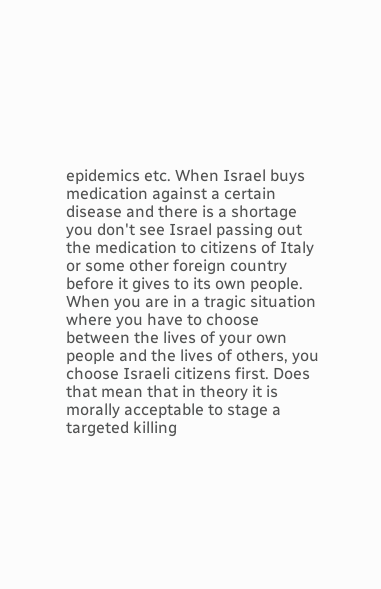epidemics etc. When Israel buys medication against a certain disease and there is a shortage you don't see Israel passing out the medication to citizens of Italy or some other foreign country before it gives to its own people. When you are in a tragic situation where you have to choose between the lives of your own people and the lives of others, you choose Israeli citizens first. Does that mean that in theory it is morally acceptable to stage a targeted killing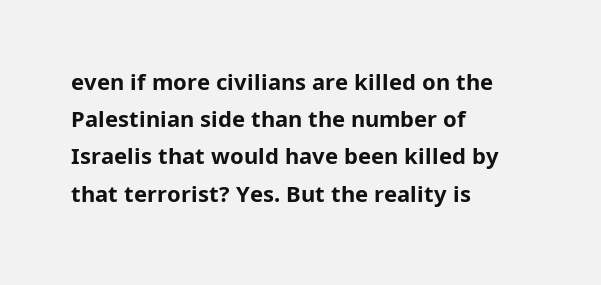even if more civilians are killed on the Palestinian side than the number of Israelis that would have been killed by that terrorist? Yes. But the reality is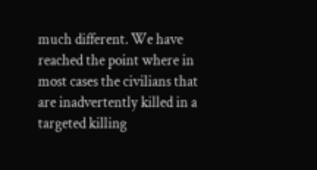much different. We have reached the point where in most cases the civilians that are inadvertently killed in a targeted killing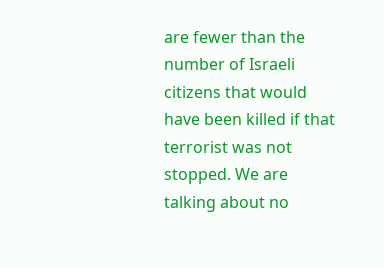are fewer than the number of Israeli citizens that would have been killed if that terrorist was not stopped. We are talking about no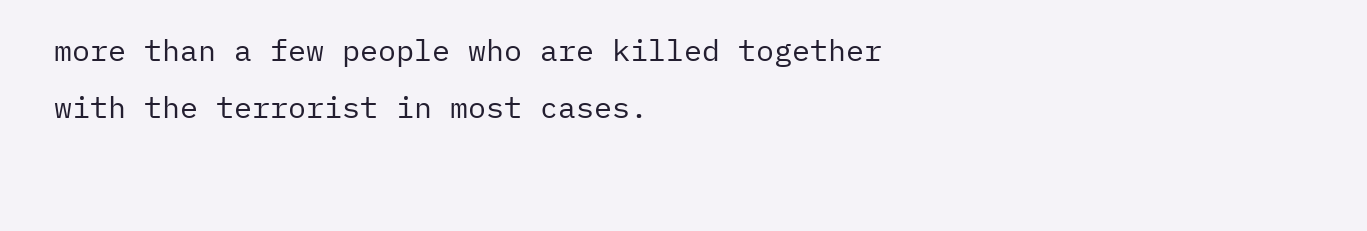more than a few people who are killed together with the terrorist in most cases.